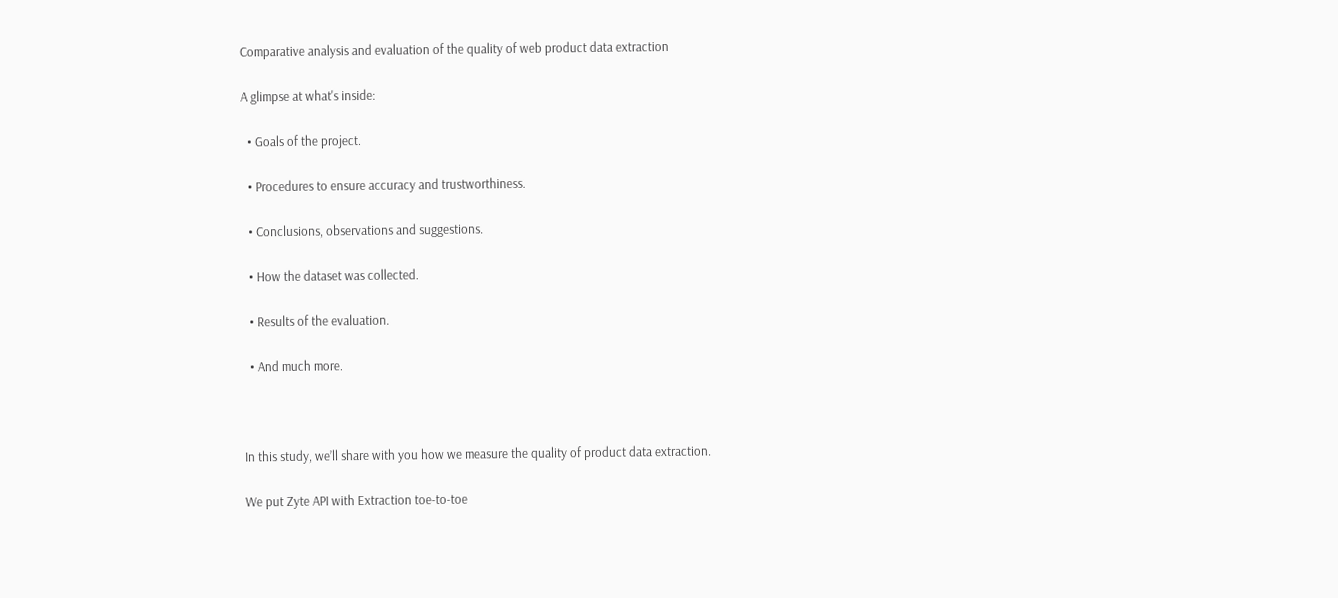Comparative analysis and evaluation of the quality of web product data extraction

A glimpse at what's inside:

  • Goals of the project.

  • Procedures to ensure accuracy and trustworthiness.

  • Conclusions, observations and suggestions.

  • How the dataset was collected.

  • Results of the evaluation.

  • And much more.



In this study, we’ll share with you how we measure the quality of product data extraction.

We put Zyte API with Extraction toe-to-toe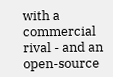with a commercial rival - and an open-source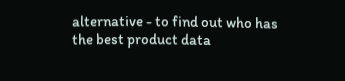alternative - to find out who has the best product data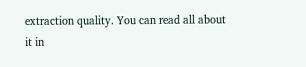extraction quality. You can read all about it in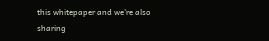this whitepaper and we're also sharing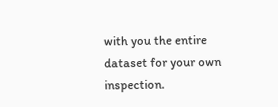with you the entire dataset for your own inspection.